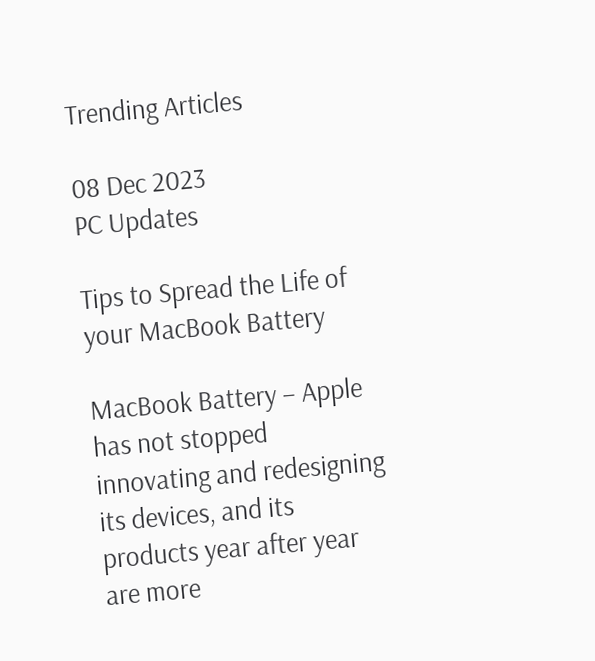Trending Articles

08 Dec 2023
PC Updates

Tips to Spread the Life of your MacBook Battery

MacBook Battery – Apple has not stopped innovating and redesigning its devices, and its products year after year are more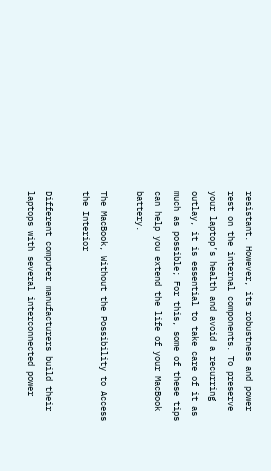resistant. However, its robustness and power rest on the internal components. To preserve your laptop’s health and avoid a recurring outlay, it is essential to take care of it as much as possible; For this, some of these tips can help you extend the life of your MacBook battery.

The MacBook, Without the Possibility to Access the Interior

Different computer manufacturers build their laptops with several interconnected power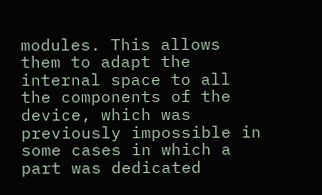modules. This allows them to adapt the internal space to all the components of the device, which was previously impossible in some cases in which a part was dedicated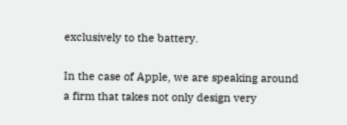exclusively to the battery.

In the case of Apple, we are speaking around a firm that takes not only design very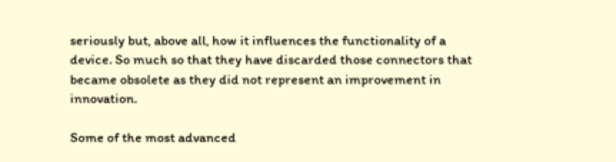seriously but, above all, how it influences the functionality of a device. So much so that they have discarded those connectors that became obsolete as they did not represent an improvement in innovation.

Some of the most advanced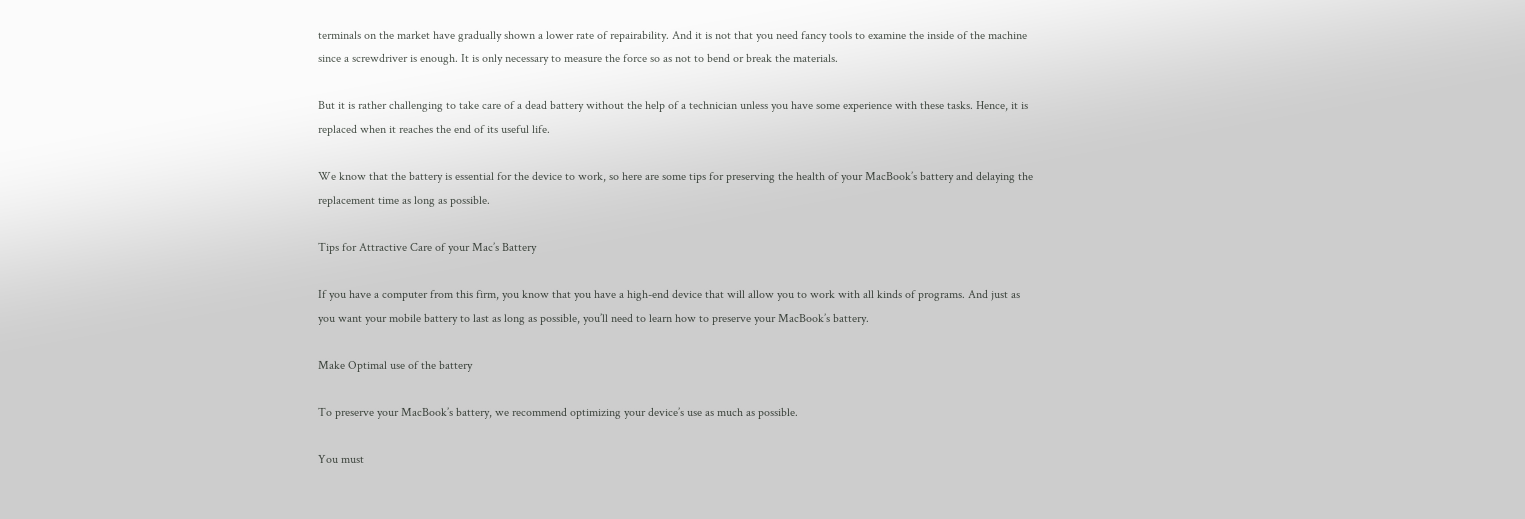terminals on the market have gradually shown a lower rate of repairability. And it is not that you need fancy tools to examine the inside of the machine since a screwdriver is enough. It is only necessary to measure the force so as not to bend or break the materials.

But it is rather challenging to take care of a dead battery without the help of a technician unless you have some experience with these tasks. Hence, it is replaced when it reaches the end of its useful life.

We know that the battery is essential for the device to work, so here are some tips for preserving the health of your MacBook’s battery and delaying the replacement time as long as possible.

Tips for Attractive Care of your Mac’s Battery

If you have a computer from this firm, you know that you have a high-end device that will allow you to work with all kinds of programs. And just as you want your mobile battery to last as long as possible, you’ll need to learn how to preserve your MacBook’s battery.

Make Optimal use of the battery

To preserve your MacBook’s battery, we recommend optimizing your device’s use as much as possible.

You must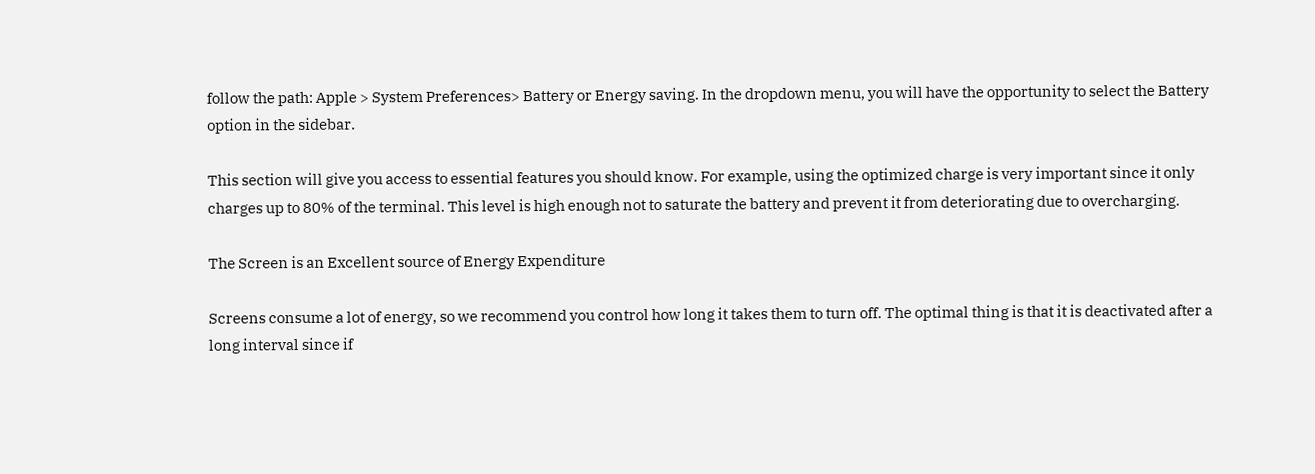follow the path: Apple > System Preferences> Battery or Energy saving. In the dropdown menu, you will have the opportunity to select the Battery option in the sidebar.

This section will give you access to essential features you should know. For example, using the optimized charge is very important since it only charges up to 80% of the terminal. This level is high enough not to saturate the battery and prevent it from deteriorating due to overcharging.

The Screen is an Excellent source of Energy Expenditure

Screens consume a lot of energy, so we recommend you control how long it takes them to turn off. The optimal thing is that it is deactivated after a long interval since if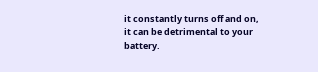it constantly turns off and on, it can be detrimental to your battery.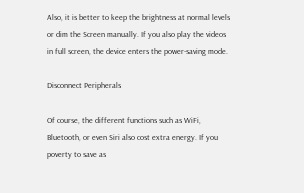Also, it is better to keep the brightness at normal levels or dim the Screen manually. If you also play the videos in full screen, the device enters the power-saving mode.

Disconnect Peripherals

Of course, the different functions such as WiFi, Bluetooth, or even Siri also cost extra energy. If you poverty to save as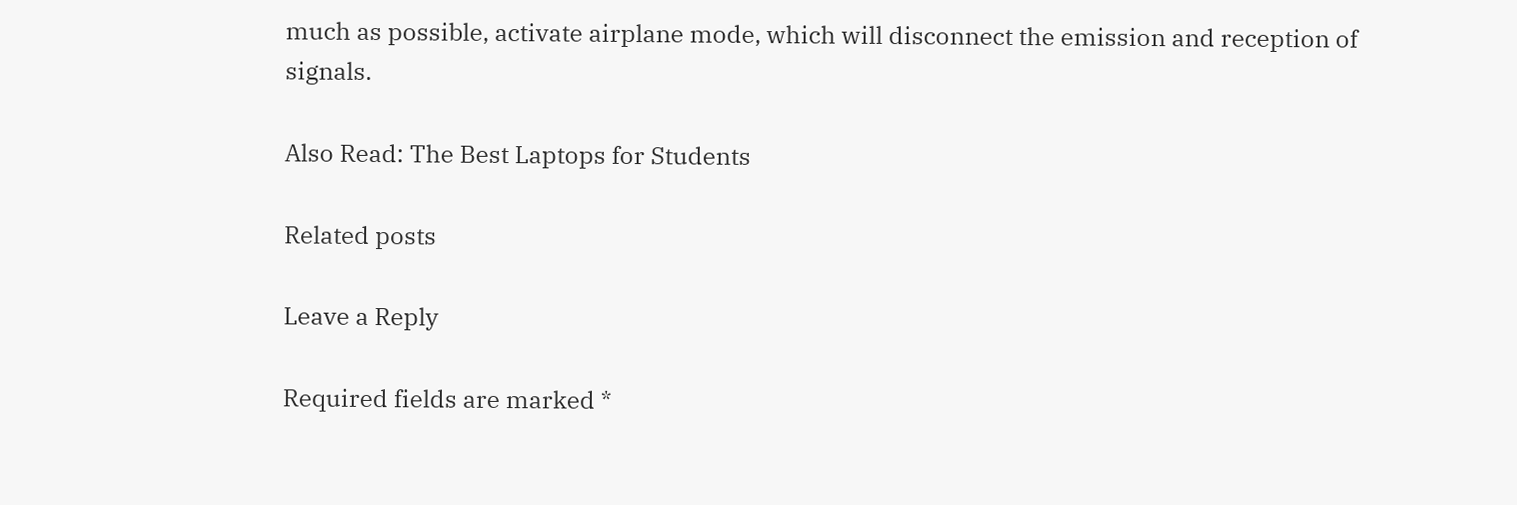much as possible, activate airplane mode, which will disconnect the emission and reception of signals.

Also Read: The Best Laptops for Students

Related posts

Leave a Reply

Required fields are marked *